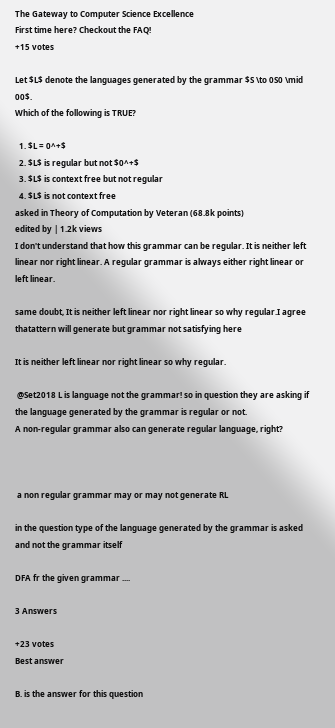The Gateway to Computer Science Excellence
First time here? Checkout the FAQ!
+15 votes

Let $L$ denote the languages generated by the grammar $S \to 0S0 \mid 00$.
Which of the following is TRUE?

  1. $L = 0^+$
  2. $L$ is regular but not $0^+$
  3. $L$ is context free but not regular
  4. $L$ is not context free
asked in Theory of Computation by Veteran (68.8k points)
edited by | 1.2k views
I don't understand that how this grammar can be regular. It is neither left linear nor right linear. A regular grammar is always either right linear or left linear.

same doubt, It is neither left linear nor right linear so why regular.I agree thatattern will generate but grammar not satisfying here

It is neither left linear nor right linear so why regular.

 @Set2018 L is language not the grammar! so in question they are asking if the language generated by the grammar is regular or not.
A non-regular grammar also can generate regular language, right?



 a non regular grammar may or may not generate RL

in the question type of the language generated by the grammar is asked and not the grammar itself

DFA fr the given grammar ....

3 Answers

+23 votes
Best answer

B. is the answer for this question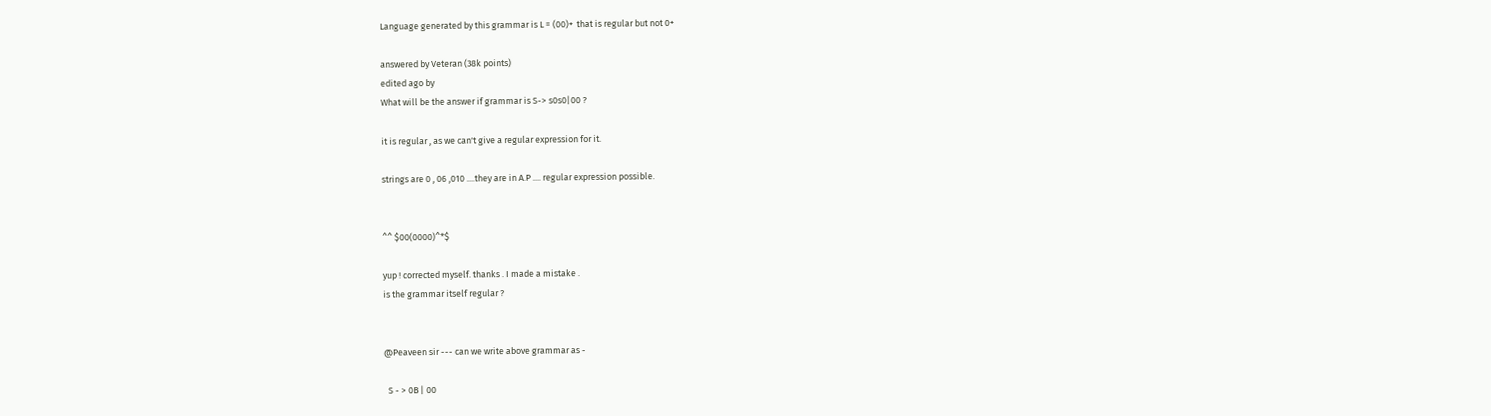Language generated by this grammar is L = (00)+  that is regular but not 0+

answered by Veteran (38k points)
edited ago by
What will be the answer if grammar is S-> s0s0|00 ?

it is regular , as we can't give a regular expression for it.

strings are 0 , 06 ,010 ....they are in A.P .... regular expression possible.


^^ $00(0000)^*$

yup ! corrected myself. thanks . I made a mistake .
is the grammar itself regular ?


@Peaveen sir --- can we write above grammar as -

  S - > 0B | 00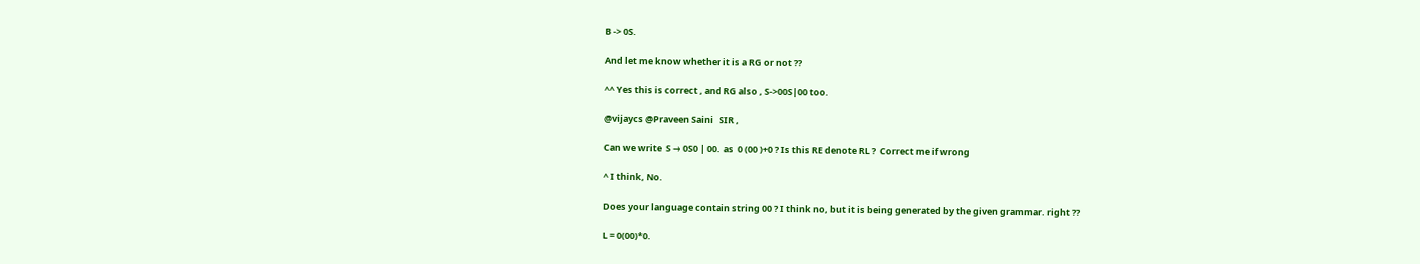B -> 0S.

And let me know whether it is a RG or not ??

^^ Yes this is correct , and RG also , S->00S|00 too.

@vijaycs @Praveen Saini   SIR ,

Can we write  S → 0S0 | 00.  as  0 (00 )+0 ? Is this RE denote RL ?  Correct me if wrong

^ I think, No.

Does your language contain string 00 ? I think no, but it is being generated by the given grammar. right ??

L = 0(00)*0.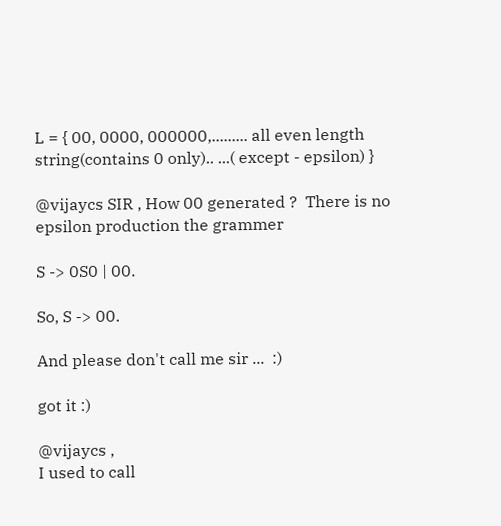L = { 00, 0000, 000000,......... all even length string(contains 0 only).. ...( except - epsilon) }

@vijaycs SIR , How 00 generated ?  There is no epsilon production the grammer

S -> 0S0 | 00.

So, S -> 00.

And please don't call me sir ...  :)

got it :)

@vijaycs ,
I used to call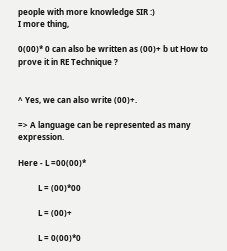people with more knowledge SIR :)
I more thing,

0(00)* 0 can also be written as (00)+ b ut How to prove it in RE Technique ?


^ Yes, we can also write (00)+.

=> A language can be represented as many expression.

Here - L =00(00)*

          L = (00)*00

          L = (00)+

          L = 0(00)*0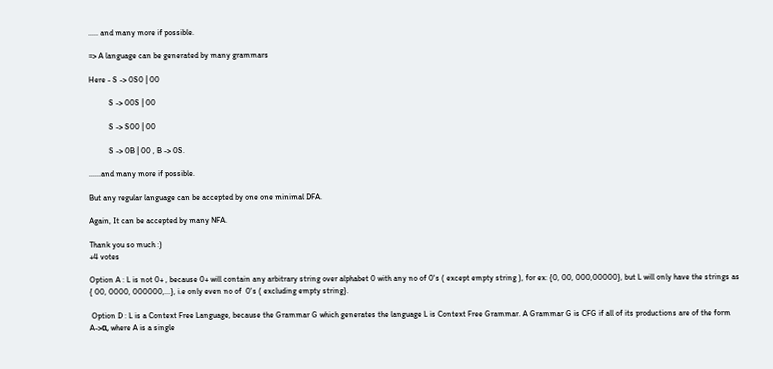..... and many more if possible.

=> A language can be generated by many grammars

Here - S -> 0S0 | 00

          S -> 00S | 00

          S -> S00 | 00

          S -> 0B | 00 , B -> 0S.

......and many more if possible.

But any regular language can be accepted by one one minimal DFA.

Again, It can be accepted by many NFA.

Thank you so much :)
+4 votes

Option A : L is not 0+ , because 0+ will contain any arbitrary string over alphabet 0 with any no of 0's ( except empty string ), for ex: {0, 00, 000,00000}, but L will only have the strings as { 00, 0000, 000000,...}, i.e only even no of  0's ( excluding empty string}.

 Option D : L is a Context Free Language, because the Grammar G which generates the language L is Context Free Grammar. A Grammar G is CFG if all of its productions are of the form A->α, where A is a single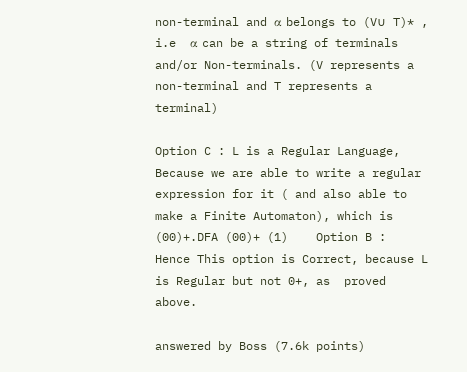non-terminal and α belongs to (V∪ T)* , i.e  α can be a string of terminals and/or Non-terminals. (V represents a non-terminal and T represents a terminal)

Option C : L is a Regular Language, Because we are able to write a regular expression for it ( and also able to make a Finite Automaton), which is (00)+.DFA (00)+ (1)    Option B :  Hence This option is Correct, because L is Regular but not 0+, as  proved above.

answered by Boss (7.6k points)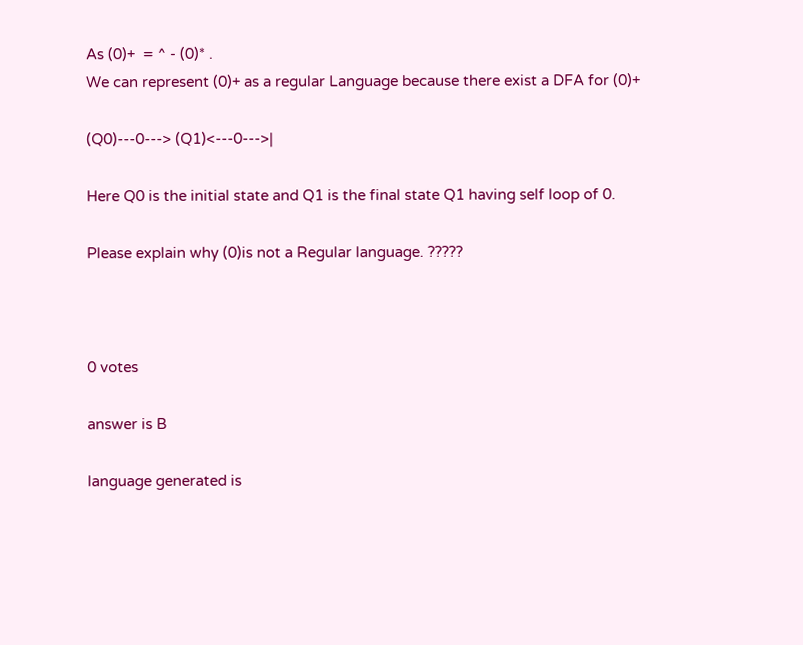As (0)+  = ^ - (0)* .
We can represent (0)+ as a regular Language because there exist a DFA for (0)+

(Q0)---0---> (Q1)<---0--->|

Here Q0 is the initial state and Q1 is the final state Q1 having self loop of 0.

Please explain why (0)is not a Regular language. ?????



0 votes

answer is B

language generated is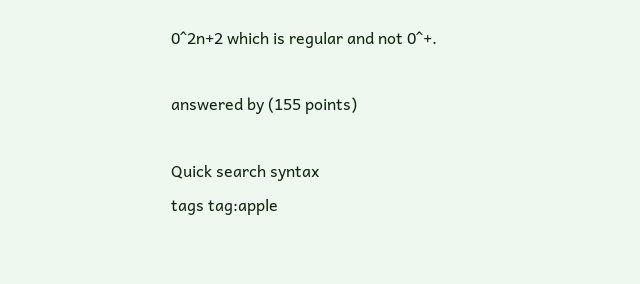0^2n+2 which is regular and not 0^+.

answered by (155 points)

Quick search syntax
tags tag:apple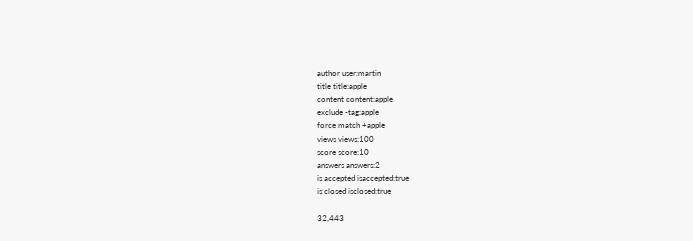author user:martin
title title:apple
content content:apple
exclude -tag:apple
force match +apple
views views:100
score score:10
answers answers:2
is accepted isaccepted:true
is closed isclosed:true

32,443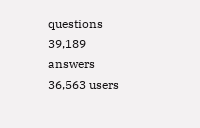questions
39,189 answers
36,563 users